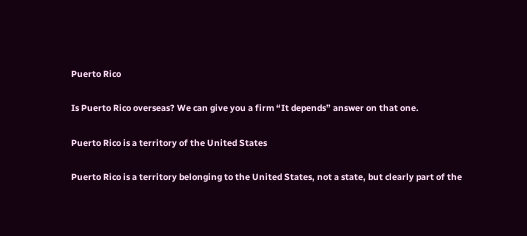Puerto Rico

Is Puerto Rico overseas? We can give you a firm “It depends” answer on that one.

Puerto Rico is a territory of the United States

Puerto Rico is a territory belonging to the United States, not a state, but clearly part of the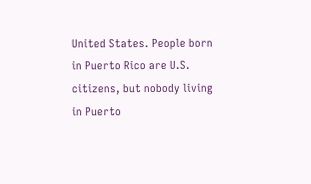United States. People born in Puerto Rico are U.S. citizens, but nobody living in Puerto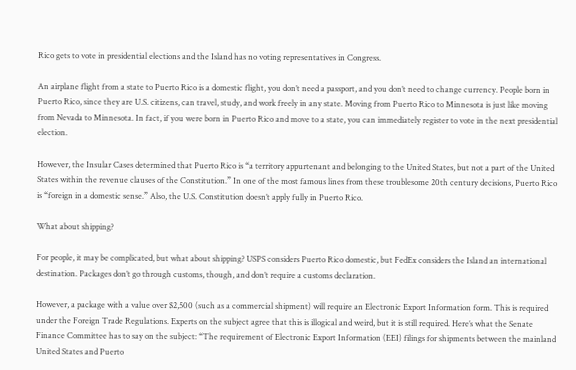Rico gets to vote in presidential elections and the Island has no voting representatives in Congress.

An airplane flight from a state to Puerto Rico is a domestic flight, you don’t need a passport, and you don’t need to change currency. People born in Puerto Rico, since they are U.S. citizens, can travel, study, and work freely in any state. Moving from Puerto Rico to Minnesota is just like moving from Nevada to Minnesota. In fact, if you were born in Puerto Rico and move to a state, you can immediately register to vote in the next presidential election.

However, the Insular Cases determined that Puerto Rico is “a territory appurtenant and belonging to the United States, but not a part of the United States within the revenue clauses of the Constitution.” In one of the most famous lines from these troublesome 20th century decisions, Puerto Rico is “foreign in a domestic sense.” Also, the U.S. Constitution doesn’t apply fully in Puerto Rico.

What about shipping?

For people, it may be complicated, but what about shipping? USPS considers Puerto Rico domestic, but FedEx considers the Island an international destination. Packages don’t go through customs, though, and don’t require a customs declaration.

However, a package with a value over $2,500 (such as a commercial shipment) will require an Electronic Export Information form. This is required under the Foreign Trade Regulations. Experts on the subject agree that this is illogical and weird, but it is still required. Here’s what the Senate Finance Committee has to say on the subject: “The requirement of Electronic Export Information (EEI) filings for shipments between the mainland United States and Puerto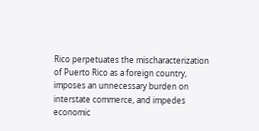Rico perpetuates the mischaracterization of Puerto Rico as a foreign country, imposes an unnecessary burden on interstate commerce, and impedes economic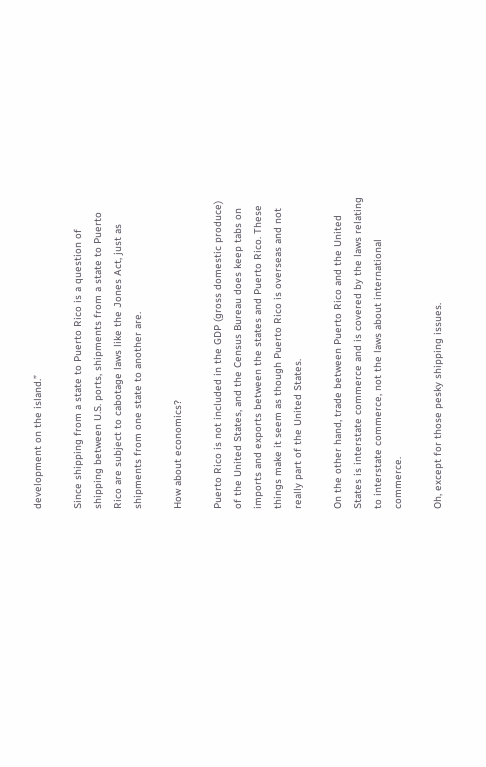development on the island.”

Since shipping from a state to Puerto Rico is a question of shipping between U.S. ports, shipments from a state to Puerto Rico are subject to cabotage laws like the Jones Act, just as shipments from one state to another are.

How about economics?

Puerto Rico is not included in the GDP (gross domestic produce) of the United States, and the Census Bureau does keep tabs on imports and exports between the states and Puerto Rico. These things make it seem as though Puerto Rico is overseas and not really part of the United States.

On the other hand, trade between Puerto Rico and the United States is interstate commerce and is covered by the laws relating to interstate commerce, not the laws about international commerce.

Oh, except for those pesky shipping issues.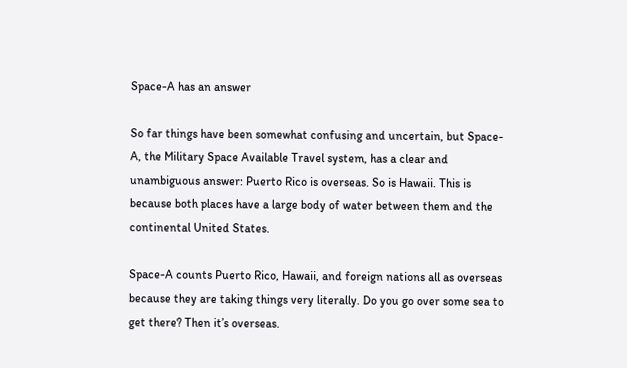Space-A has an answer

So far things have been somewhat confusing and uncertain, but Space-A, the Military Space Available Travel system, has a clear and unambiguous answer: Puerto Rico is overseas. So is Hawaii. This is because both places have a large body of water between them and the continental United States.

Space-A counts Puerto Rico, Hawaii, and foreign nations all as overseas because they are taking things very literally. Do you go over some sea to get there? Then it’s overseas.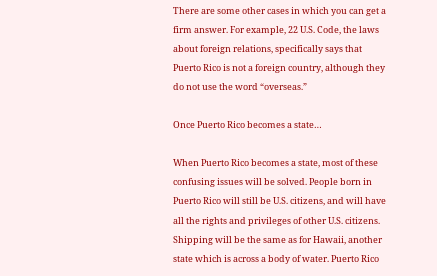There are some other cases in which you can get a firm answer. For example, 22 U.S. Code, the laws about foreign relations, specifically says that Puerto Rico is not a foreign country, although they do not use the word “overseas.”

Once Puerto Rico becomes a state…

When Puerto Rico becomes a state, most of these confusing issues will be solved. People born in Puerto Rico will still be U.S. citizens, and will have all the rights and privileges of other U.S. citizens. Shipping will be the same as for Hawaii, another state which is across a body of water. Puerto Rico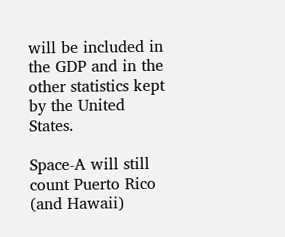will be included in the GDP and in the other statistics kept by the United States.

Space-A will still count Puerto Rico (and Hawaii)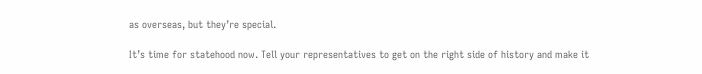as overseas, but they’re special.

It’s time for statehood now. Tell your representatives to get on the right side of history and make it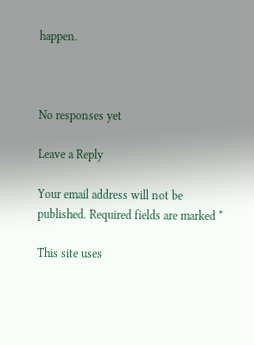happen.



No responses yet

Leave a Reply

Your email address will not be published. Required fields are marked *

This site uses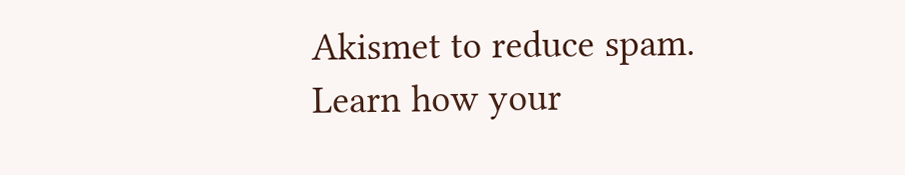Akismet to reduce spam. Learn how your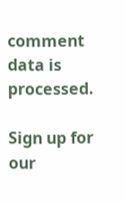comment data is processed.

Sign up for our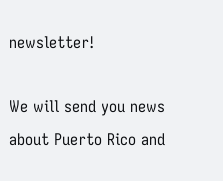newsletter!

We will send you news about Puerto Rico and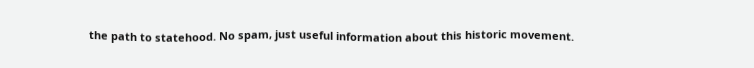the path to statehood. No spam, just useful information about this historic movement.